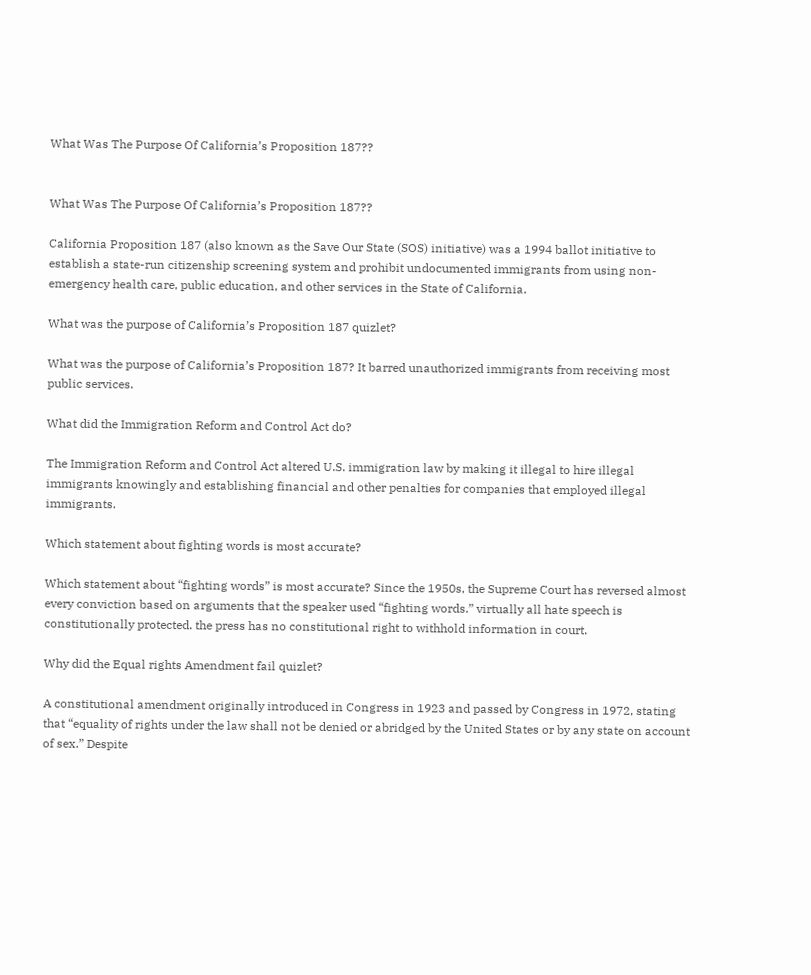What Was The Purpose Of California’s Proposition 187??


What Was The Purpose Of California’s Proposition 187??

California Proposition 187 (also known as the Save Our State (SOS) initiative) was a 1994 ballot initiative to establish a state-run citizenship screening system and prohibit undocumented immigrants from using non-emergency health care, public education, and other services in the State of California.

What was the purpose of California’s Proposition 187 quizlet?

What was the purpose of California’s Proposition 187? It barred unauthorized immigrants from receiving most public services.

What did the Immigration Reform and Control Act do?

The Immigration Reform and Control Act altered U.S. immigration law by making it illegal to hire illegal immigrants knowingly and establishing financial and other penalties for companies that employed illegal immigrants.

Which statement about fighting words is most accurate?

Which statement about “fighting words” is most accurate? Since the 1950s, the Supreme Court has reversed almost every conviction based on arguments that the speaker used “fighting words.” virtually all hate speech is constitutionally protected. the press has no constitutional right to withhold information in court.

Why did the Equal rights Amendment fail quizlet?

A constitutional amendment originally introduced in Congress in 1923 and passed by Congress in 1972, stating that “equality of rights under the law shall not be denied or abridged by the United States or by any state on account of sex.” Despite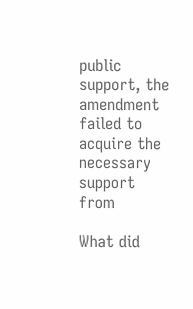public support, the amendment failed to acquire the necessary support from

What did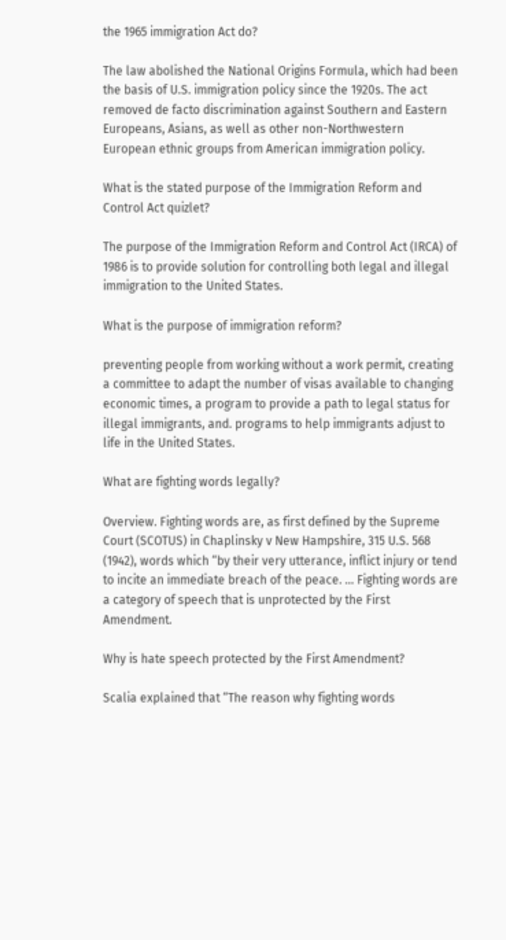the 1965 immigration Act do?

The law abolished the National Origins Formula, which had been the basis of U.S. immigration policy since the 1920s. The act removed de facto discrimination against Southern and Eastern Europeans, Asians, as well as other non-Northwestern European ethnic groups from American immigration policy.

What is the stated purpose of the Immigration Reform and Control Act quizlet?

The purpose of the Immigration Reform and Control Act (IRCA) of 1986 is to provide solution for controlling both legal and illegal immigration to the United States.

What is the purpose of immigration reform?

preventing people from working without a work permit, creating a committee to adapt the number of visas available to changing economic times, a program to provide a path to legal status for illegal immigrants, and. programs to help immigrants adjust to life in the United States.

What are fighting words legally?

Overview. Fighting words are, as first defined by the Supreme Court (SCOTUS) in Chaplinsky v New Hampshire, 315 U.S. 568 (1942), words which “by their very utterance, inflict injury or tend to incite an immediate breach of the peace. … Fighting words are a category of speech that is unprotected by the First Amendment.

Why is hate speech protected by the First Amendment?

Scalia explained that “The reason why fighting words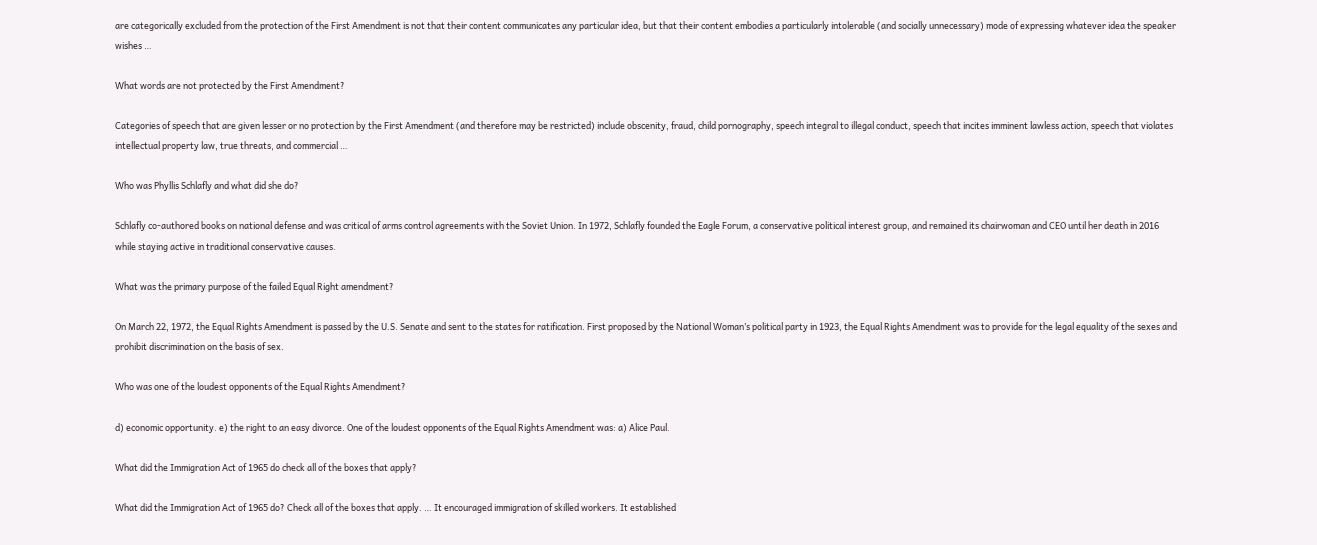are categorically excluded from the protection of the First Amendment is not that their content communicates any particular idea, but that their content embodies a particularly intolerable (and socially unnecessary) mode of expressing whatever idea the speaker wishes …

What words are not protected by the First Amendment?

Categories of speech that are given lesser or no protection by the First Amendment (and therefore may be restricted) include obscenity, fraud, child pornography, speech integral to illegal conduct, speech that incites imminent lawless action, speech that violates intellectual property law, true threats, and commercial …

Who was Phyllis Schlafly and what did she do?

Schlafly co-authored books on national defense and was critical of arms control agreements with the Soviet Union. In 1972, Schlafly founded the Eagle Forum, a conservative political interest group, and remained its chairwoman and CEO until her death in 2016 while staying active in traditional conservative causes.

What was the primary purpose of the failed Equal Right amendment?

On March 22, 1972, the Equal Rights Amendment is passed by the U.S. Senate and sent to the states for ratification. First proposed by the National Woman’s political party in 1923, the Equal Rights Amendment was to provide for the legal equality of the sexes and prohibit discrimination on the basis of sex.

Who was one of the loudest opponents of the Equal Rights Amendment?

d) economic opportunity. e) the right to an easy divorce. One of the loudest opponents of the Equal Rights Amendment was: a) Alice Paul.

What did the Immigration Act of 1965 do check all of the boxes that apply?

What did the Immigration Act of 1965 do? Check all of the boxes that apply. … It encouraged immigration of skilled workers. It established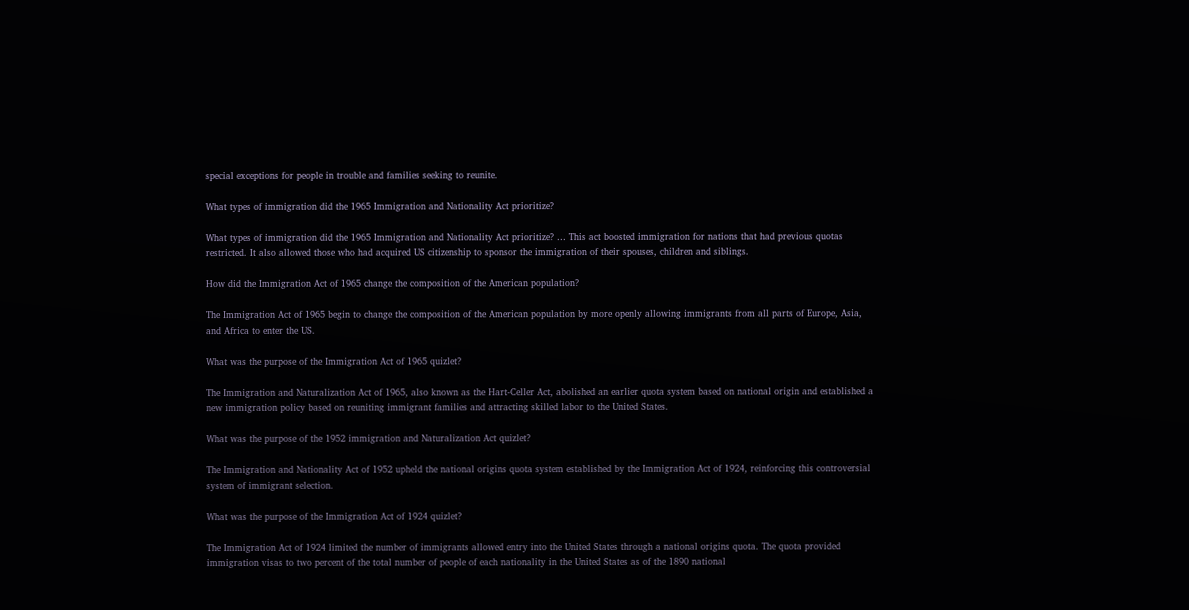special exceptions for people in trouble and families seeking to reunite.

What types of immigration did the 1965 Immigration and Nationality Act prioritize?

What types of immigration did the 1965 Immigration and Nationality Act prioritize? … This act boosted immigration for nations that had previous quotas restricted. It also allowed those who had acquired US citizenship to sponsor the immigration of their spouses, children and siblings.

How did the Immigration Act of 1965 change the composition of the American population?

The Immigration Act of 1965 begin to change the composition of the American population by more openly allowing immigrants from all parts of Europe, Asia, and Africa to enter the US.

What was the purpose of the Immigration Act of 1965 quizlet?

The Immigration and Naturalization Act of 1965, also known as the Hart-Celler Act, abolished an earlier quota system based on national origin and established a new immigration policy based on reuniting immigrant families and attracting skilled labor to the United States.

What was the purpose of the 1952 immigration and Naturalization Act quizlet?

The Immigration and Nationality Act of 1952 upheld the national origins quota system established by the Immigration Act of 1924, reinforcing this controversial system of immigrant selection.

What was the purpose of the Immigration Act of 1924 quizlet?

The Immigration Act of 1924 limited the number of immigrants allowed entry into the United States through a national origins quota. The quota provided immigration visas to two percent of the total number of people of each nationality in the United States as of the 1890 national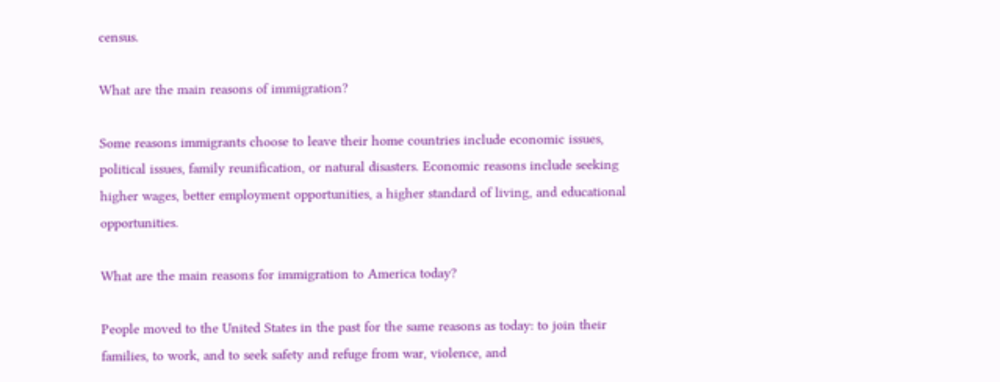census.

What are the main reasons of immigration?

Some reasons immigrants choose to leave their home countries include economic issues, political issues, family reunification, or natural disasters. Economic reasons include seeking higher wages, better employment opportunities, a higher standard of living, and educational opportunities.

What are the main reasons for immigration to America today?

People moved to the United States in the past for the same reasons as today: to join their families, to work, and to seek safety and refuge from war, violence, and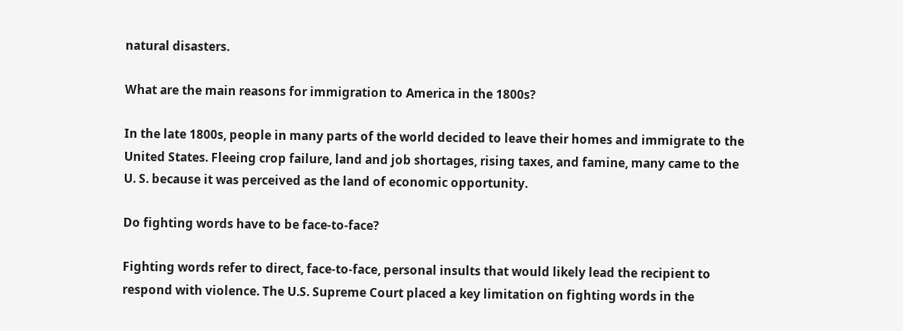natural disasters.

What are the main reasons for immigration to America in the 1800s?

In the late 1800s, people in many parts of the world decided to leave their homes and immigrate to the United States. Fleeing crop failure, land and job shortages, rising taxes, and famine, many came to the U. S. because it was perceived as the land of economic opportunity.

Do fighting words have to be face-to-face?

Fighting words refer to direct, face-to-face, personal insults that would likely lead the recipient to respond with violence. The U.S. Supreme Court placed a key limitation on fighting words in the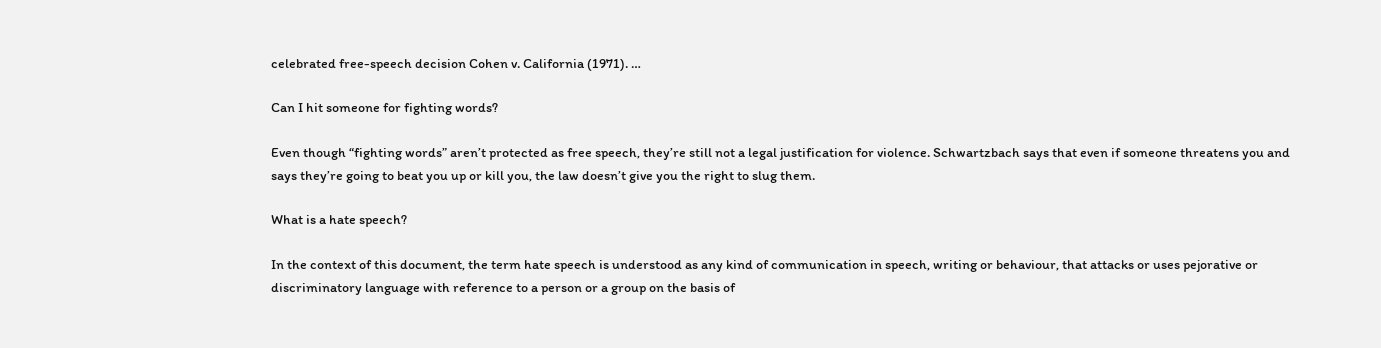celebrated free-speech decision Cohen v. California (1971). …

Can I hit someone for fighting words?

Even though “fighting words” aren’t protected as free speech, they’re still not a legal justification for violence. Schwartzbach says that even if someone threatens you and says they’re going to beat you up or kill you, the law doesn’t give you the right to slug them.

What is a hate speech?

In the context of this document, the term hate speech is understood as any kind of communication in speech, writing or behaviour, that attacks or uses pejorative or discriminatory language with reference to a person or a group on the basis of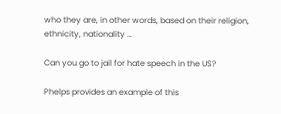who they are, in other words, based on their religion, ethnicity, nationality …

Can you go to jail for hate speech in the US?

Phelps provides an example of this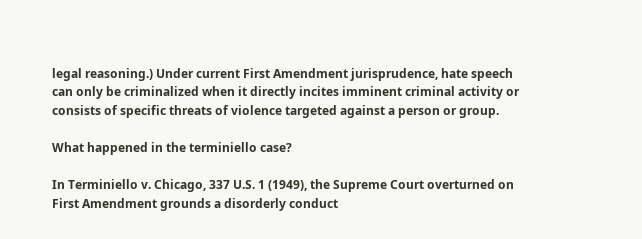legal reasoning.) Under current First Amendment jurisprudence, hate speech can only be criminalized when it directly incites imminent criminal activity or consists of specific threats of violence targeted against a person or group.

What happened in the terminiello case?

In Terminiello v. Chicago, 337 U.S. 1 (1949), the Supreme Court overturned on First Amendment grounds a disorderly conduct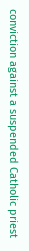conviction against a suspended Catholic priest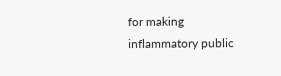for making inflammatory public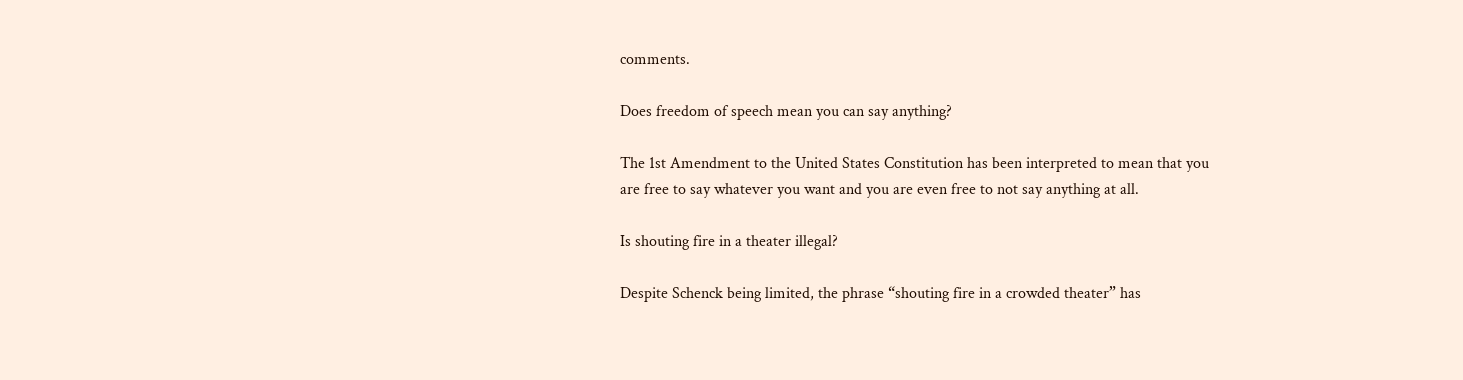comments.

Does freedom of speech mean you can say anything?

The 1st Amendment to the United States Constitution has been interpreted to mean that you are free to say whatever you want and you are even free to not say anything at all.

Is shouting fire in a theater illegal?

Despite Schenck being limited, the phrase “shouting fire in a crowded theater” has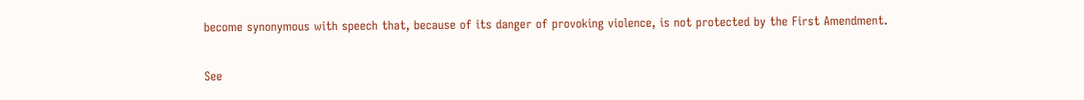become synonymous with speech that, because of its danger of provoking violence, is not protected by the First Amendment.

See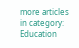more articles in category: Education